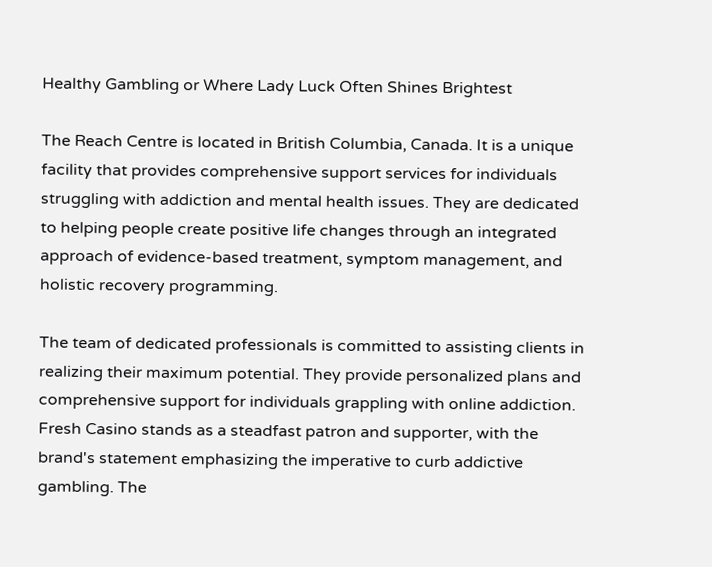Healthy Gambling or Where Lady Luck Often Shines Brightest

The Reach Centre is located in British Columbia, Canada. It is a unique facility that provides comprehensive support services for individuals struggling with addiction and mental health issues. They are dedicated to helping people create positive life changes through an integrated approach of evidence-based treatment, symptom management, and holistic recovery programming.

The team of dedicated professionals is committed to assisting clients in realizing their maximum potential. They provide personalized plans and comprehensive support for individuals grappling with online addiction. Fresh Casino stands as a steadfast patron and supporter, with the brand's statement emphasizing the imperative to curb addictive gambling. The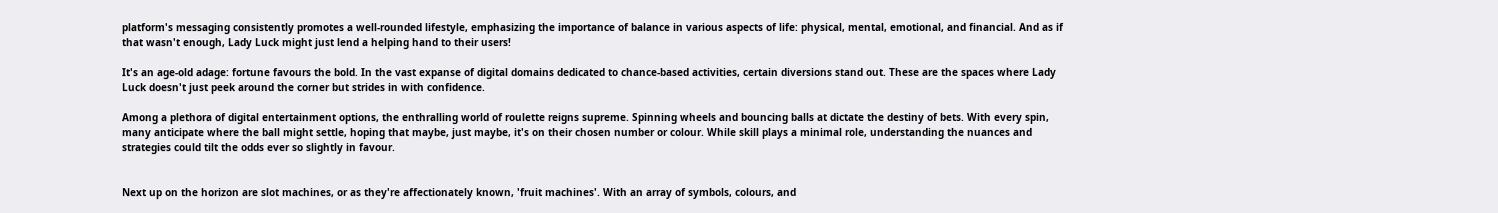platform's messaging consistently promotes a well-rounded lifestyle, emphasizing the importance of balance in various aspects of life: physical, mental, emotional, and financial. And as if that wasn't enough, Lady Luck might just lend a helping hand to their users!

It's an age-old adage: fortune favours the bold. In the vast expanse of digital domains dedicated to chance-based activities, certain diversions stand out. These are the spaces where Lady Luck doesn't just peek around the corner but strides in with confidence.

Among a plethora of digital entertainment options, the enthralling world of roulette reigns supreme. Spinning wheels and bouncing balls at dictate the destiny of bets. With every spin, many anticipate where the ball might settle, hoping that maybe, just maybe, it's on their chosen number or colour. While skill plays a minimal role, understanding the nuances and strategies could tilt the odds ever so slightly in favour.


Next up on the horizon are slot machines, or as they're affectionately known, 'fruit machines'. With an array of symbols, colours, and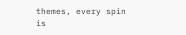themes, every spin is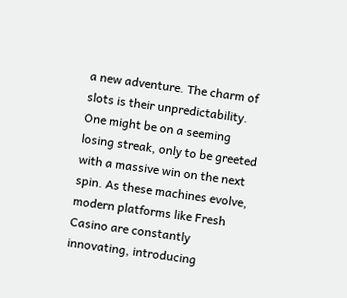a new adventure. The charm of slots is their unpredictability. One might be on a seeming losing streak, only to be greeted with a massive win on the next spin. As these machines evolve, modern platforms like Fresh Casino are constantly innovating, introducing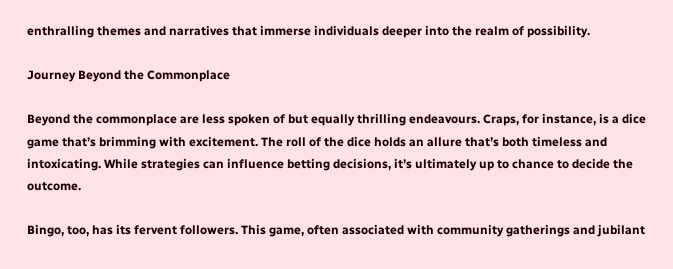enthralling themes and narratives that immerse individuals deeper into the realm of possibility.

Journey Beyond the Commonplace

Beyond the commonplace are less spoken of but equally thrilling endeavours. Craps, for instance, is a dice game that’s brimming with excitement. The roll of the dice holds an allure that’s both timeless and intoxicating. While strategies can influence betting decisions, it’s ultimately up to chance to decide the outcome.

Bingo, too, has its fervent followers. This game, often associated with community gatherings and jubilant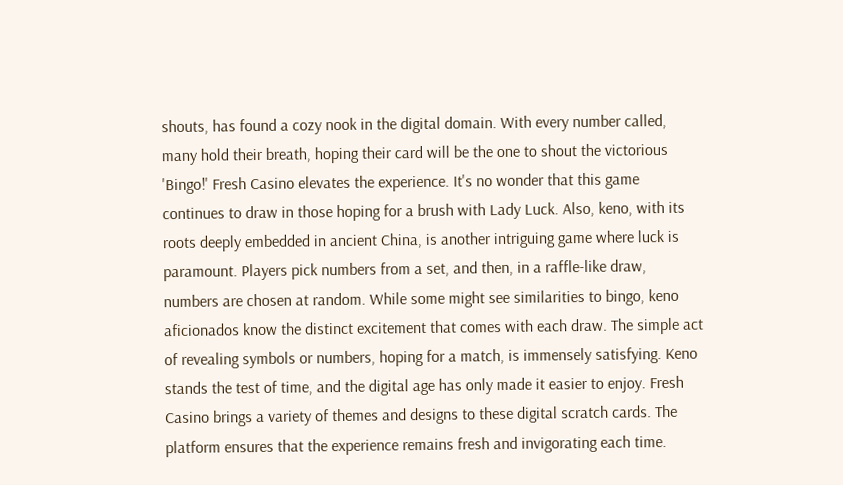shouts, has found a cozy nook in the digital domain. With every number called, many hold their breath, hoping their card will be the one to shout the victorious 'Bingo!' Fresh Casino elevates the experience. It's no wonder that this game continues to draw in those hoping for a brush with Lady Luck. Also, keno, with its roots deeply embedded in ancient China, is another intriguing game where luck is paramount. Players pick numbers from a set, and then, in a raffle-like draw, numbers are chosen at random. While some might see similarities to bingo, keno aficionados know the distinct excitement that comes with each draw. The simple act of revealing symbols or numbers, hoping for a match, is immensely satisfying. Keno stands the test of time, and the digital age has only made it easier to enjoy. Fresh Casino brings a variety of themes and designs to these digital scratch cards. The platform ensures that the experience remains fresh and invigorating each time.